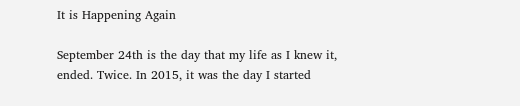It is Happening Again

September 24th is the day that my life as I knew it, ended. Twice. In 2015, it was the day I started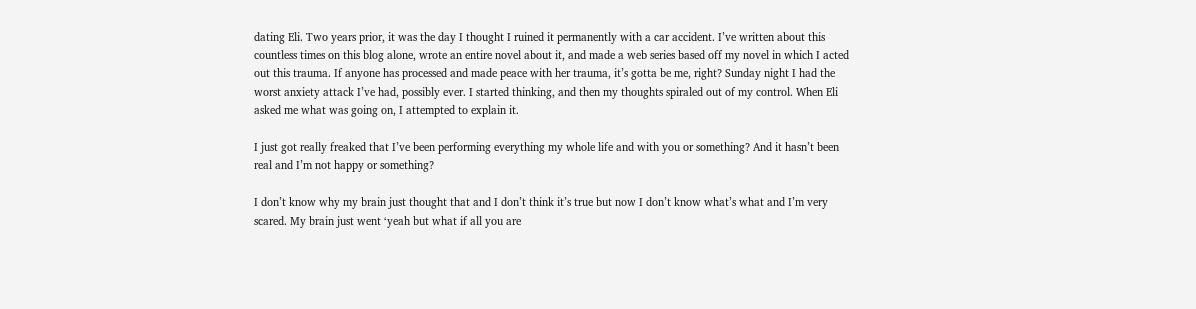dating Eli. Two years prior, it was the day I thought I ruined it permanently with a car accident. I’ve written about this countless times on this blog alone, wrote an entire novel about it, and made a web series based off my novel in which I acted out this trauma. If anyone has processed and made peace with her trauma, it’s gotta be me, right? Sunday night I had the worst anxiety attack I’ve had, possibly ever. I started thinking, and then my thoughts spiraled out of my control. When Eli asked me what was going on, I attempted to explain it.

I just got really freaked that I’ve been performing everything my whole life and with you or something? And it hasn’t been real and I’m not happy or something?

I don’t know why my brain just thought that and I don’t think it’s true but now I don’t know what’s what and I’m very scared. My brain just went ‘yeah but what if all you are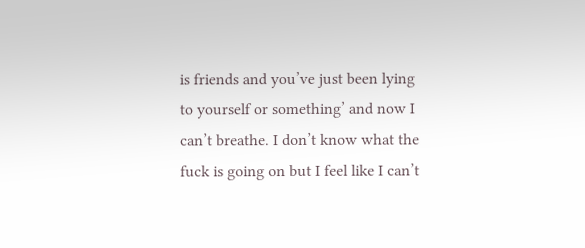is friends and you’ve just been lying to yourself or something’ and now I can’t breathe. I don’t know what the fuck is going on but I feel like I can’t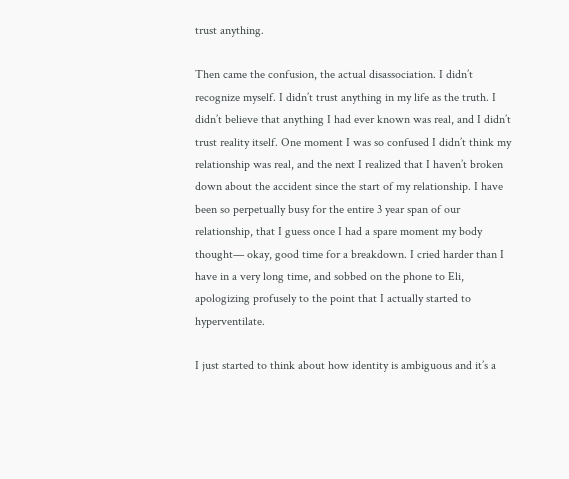trust anything.

Then came the confusion, the actual disassociation. I didn’t recognize myself. I didn’t trust anything in my life as the truth. I didn’t believe that anything I had ever known was real, and I didn’t trust reality itself. One moment I was so confused I didn’t think my relationship was real, and the next I realized that I haven’t broken down about the accident since the start of my relationship. I have been so perpetually busy for the entire 3 year span of our relationship, that I guess once I had a spare moment my body thought— okay, good time for a breakdown. I cried harder than I have in a very long time, and sobbed on the phone to Eli, apologizing profusely to the point that I actually started to hyperventilate.

I just started to think about how identity is ambiguous and it’s a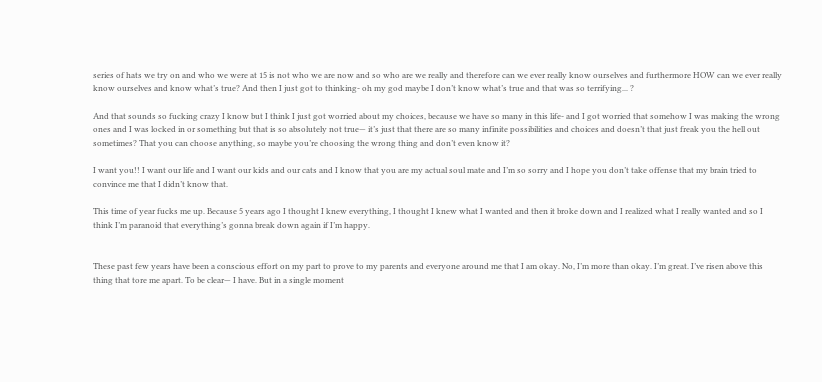series of hats we try on and who we were at 15 is not who we are now and so who are we really and therefore can we ever really know ourselves and furthermore HOW can we ever really know ourselves and know what’s true? And then I just got to thinking- oh my god maybe I don’t know what’s true and that was so terrifying... ?

And that sounds so fucking crazy I know but I think I just got worried about my choices, because we have so many in this life- and I got worried that somehow I was making the wrong ones and I was locked in or something but that is so absolutely not true— it’s just that there are so many infinite possibilities and choices and doesn’t that just freak you the hell out sometimes? That you can choose anything, so maybe you’re choosing the wrong thing and don’t even know it?

I want you!! I want our life and I want our kids and our cats and I know that you are my actual soul mate and I’m so sorry and I hope you don’t take offense that my brain tried to convince me that I didn’t know that.

This time of year fucks me up. Because 5 years ago I thought I knew everything, I thought I knew what I wanted and then it broke down and I realized what I really wanted and so I think I’m paranoid that everything’s gonna break down again if I’m happy.


These past few years have been a conscious effort on my part to prove to my parents and everyone around me that I am okay. No, I’m more than okay. I’m great. I’ve risen above this thing that tore me apart. To be clear— I have. But in a single moment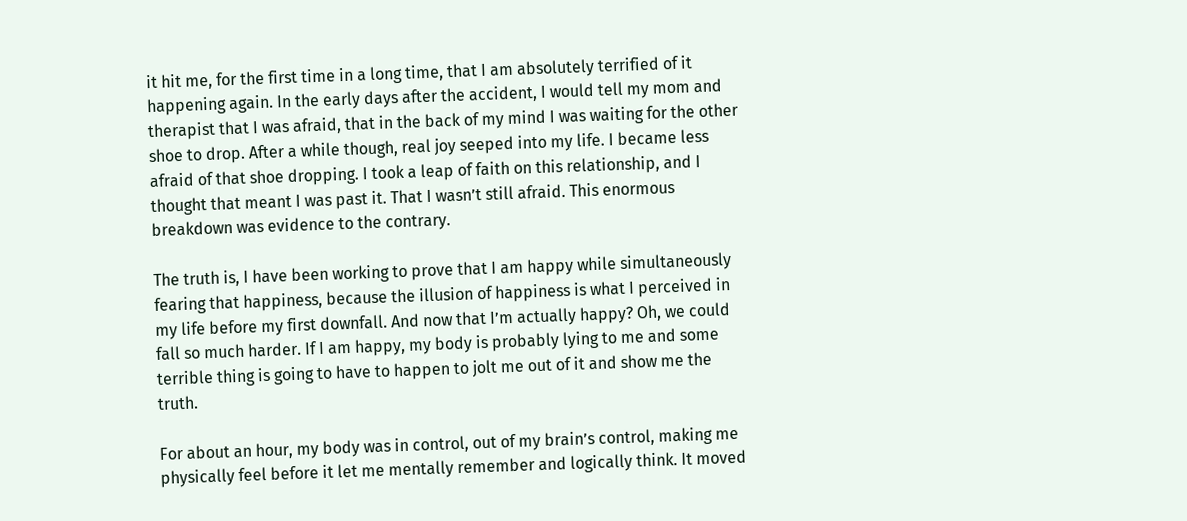it hit me, for the first time in a long time, that I am absolutely terrified of it happening again. In the early days after the accident, I would tell my mom and therapist that I was afraid, that in the back of my mind I was waiting for the other shoe to drop. After a while though, real joy seeped into my life. I became less afraid of that shoe dropping. I took a leap of faith on this relationship, and I thought that meant I was past it. That I wasn’t still afraid. This enormous breakdown was evidence to the contrary.

The truth is, I have been working to prove that I am happy while simultaneously fearing that happiness, because the illusion of happiness is what I perceived in my life before my first downfall. And now that I’m actually happy? Oh, we could fall so much harder. If I am happy, my body is probably lying to me and some terrible thing is going to have to happen to jolt me out of it and show me the truth.

For about an hour, my body was in control, out of my brain’s control, making me physically feel before it let me mentally remember and logically think. It moved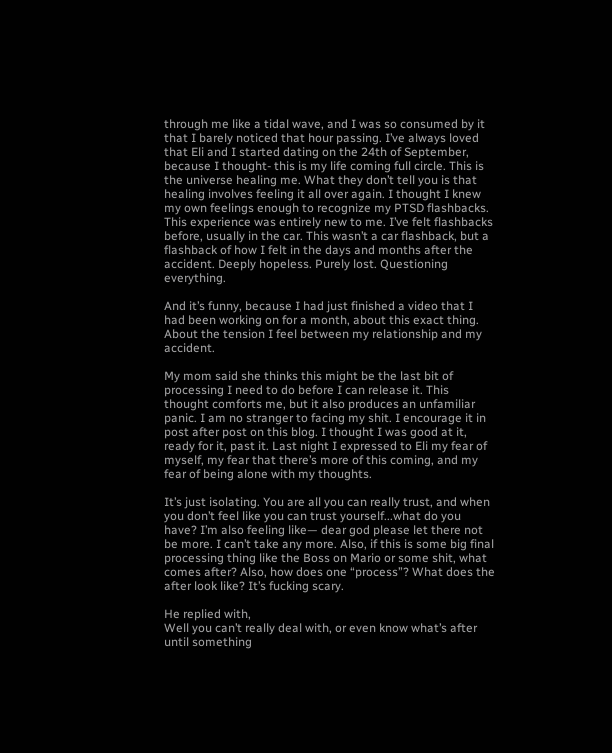through me like a tidal wave, and I was so consumed by it that I barely noticed that hour passing. I’ve always loved that Eli and I started dating on the 24th of September, because I thought- this is my life coming full circle. This is the universe healing me. What they don’t tell you is that healing involves feeling it all over again. I thought I knew my own feelings enough to recognize my PTSD flashbacks. This experience was entirely new to me. I’ve felt flashbacks before, usually in the car. This wasn’t a car flashback, but a flashback of how I felt in the days and months after the accident. Deeply hopeless. Purely lost. Questioning everything.

And it’s funny, because I had just finished a video that I had been working on for a month, about this exact thing. About the tension I feel between my relationship and my accident.

My mom said she thinks this might be the last bit of processing I need to do before I can release it. This thought comforts me, but it also produces an unfamiliar panic. I am no stranger to facing my shit. I encourage it in post after post on this blog. I thought I was good at it, ready for it, past it. Last night I expressed to Eli my fear of myself, my fear that there’s more of this coming, and my fear of being alone with my thoughts.

It’s just isolating. You are all you can really trust, and when you don’t feel like you can trust yourself...what do you have? I’m also feeling like— dear god please let there not be more. I can’t take any more. Also, if this is some big final processing thing like the Boss on Mario or some shit, what comes after? Also, how does one “process”? What does the after look like? It’s fucking scary.

He replied with,
Well you can’t really deal with, or even know what’s after until something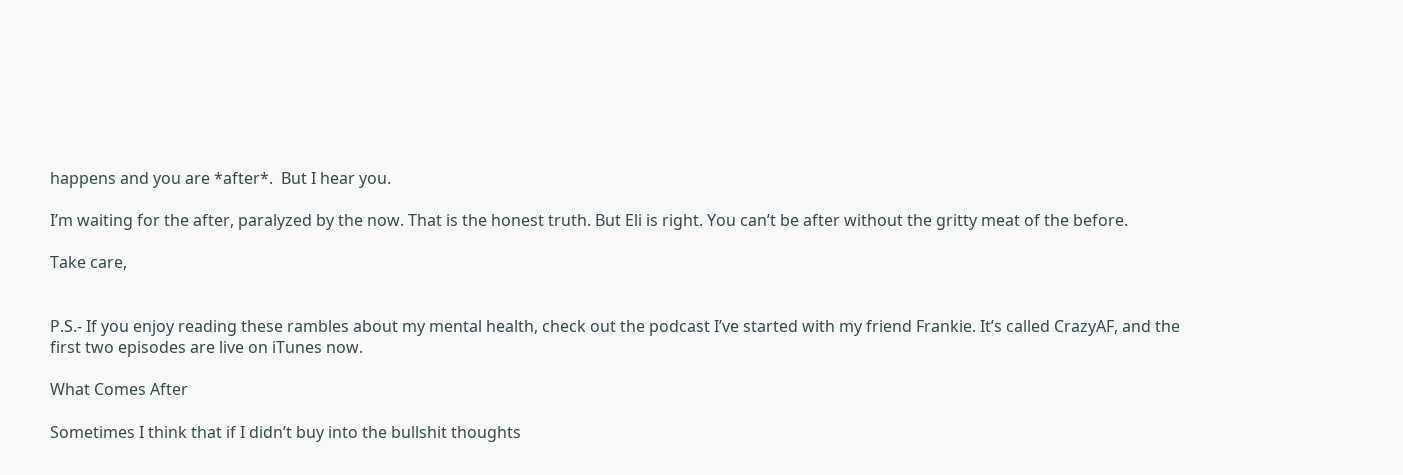happens and you are *after*.  But I hear you.

I’m waiting for the after, paralyzed by the now. That is the honest truth. But Eli is right. You can’t be after without the gritty meat of the before.

Take care,


P.S.- If you enjoy reading these rambles about my mental health, check out the podcast I’ve started with my friend Frankie. It’s called CrazyAF, and the first two episodes are live on iTunes now.

What Comes After

Sometimes I think that if I didn’t buy into the bullshit thoughts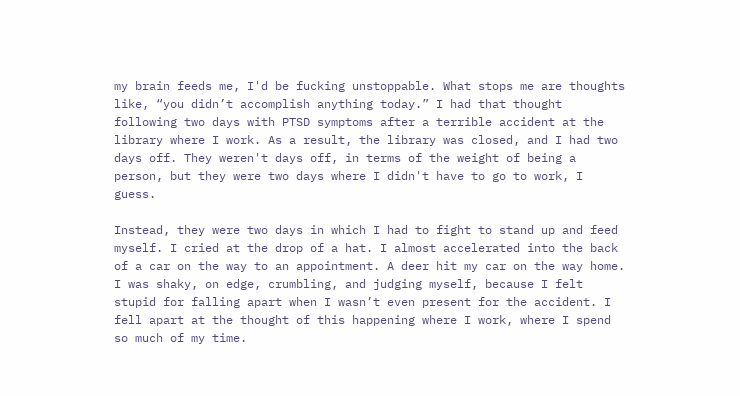my brain feeds me, I'd be fucking unstoppable. What stops me are thoughts like, “you didn’t accomplish anything today.” I had that thought following two days with PTSD symptoms after a terrible accident at the library where I work. As a result, the library was closed, and I had two days off. They weren't days off, in terms of the weight of being a person, but they were two days where I didn't have to go to work, I guess.

Instead, they were two days in which I had to fight to stand up and feed myself. I cried at the drop of a hat. I almost accelerated into the back of a car on the way to an appointment. A deer hit my car on the way home. I was shaky, on edge, crumbling, and judging myself, because I felt stupid for falling apart when I wasn’t even present for the accident. I fell apart at the thought of this happening where I work, where I spend so much of my time.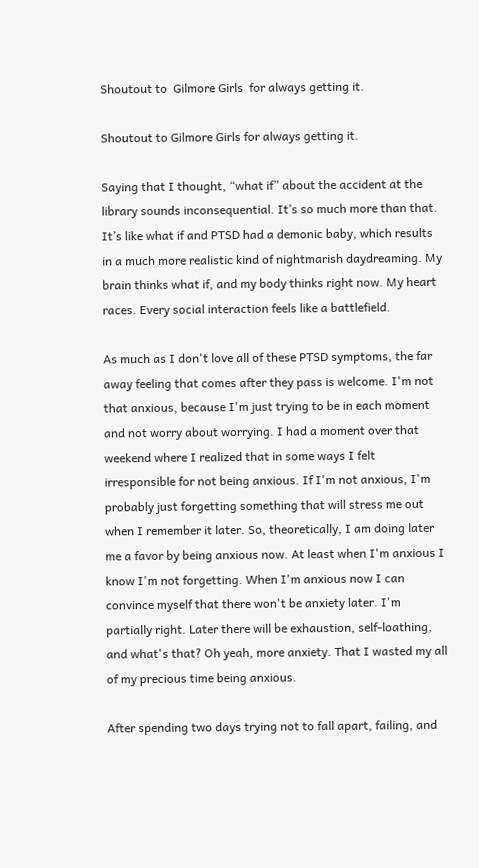Shoutout to  Gilmore Girls  for always getting it.

Shoutout to Gilmore Girls for always getting it.

Saying that I thought, “what if” about the accident at the library sounds inconsequential. It’s so much more than that. It’s like what if and PTSD had a demonic baby, which results in a much more realistic kind of nightmarish daydreaming. My brain thinks what if, and my body thinks right now. My heart races. Every social interaction feels like a battlefield.

As much as I don't love all of these PTSD symptoms, the far away feeling that comes after they pass is welcome. I'm not that anxious, because I'm just trying to be in each moment and not worry about worrying. I had a moment over that weekend where I realized that in some ways I felt irresponsible for not being anxious. If I'm not anxious, I'm probably just forgetting something that will stress me out when I remember it later. So, theoretically, I am doing later me a favor by being anxious now. At least when I'm anxious I know I'm not forgetting. When I'm anxious now I can convince myself that there won't be anxiety later. I'm partially right. Later there will be exhaustion, self-loathing, and what's that? Oh yeah, more anxiety. That I wasted my all of my precious time being anxious.

After spending two days trying not to fall apart, failing, and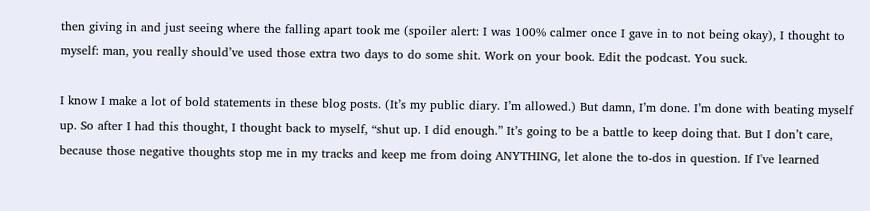then giving in and just seeing where the falling apart took me (spoiler alert: I was 100% calmer once I gave in to not being okay), I thought to myself: man, you really should’ve used those extra two days to do some shit. Work on your book. Edit the podcast. You suck.

I know I make a lot of bold statements in these blog posts. (It’s my public diary. I’m allowed.) But damn, I’m done. I’m done with beating myself up. So after I had this thought, I thought back to myself, “shut up. I did enough.” It’s going to be a battle to keep doing that. But I don’t care, because those negative thoughts stop me in my tracks and keep me from doing ANYTHING, let alone the to-dos in question. If I've learned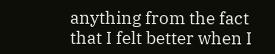anything from the fact that I felt better when I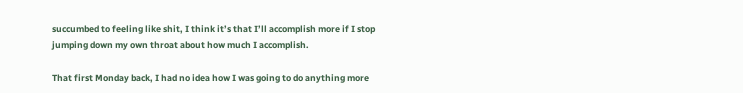succumbed to feeling like shit, I think it’s that I’ll accomplish more if I stop jumping down my own throat about how much I accomplish.

That first Monday back, I had no idea how I was going to do anything more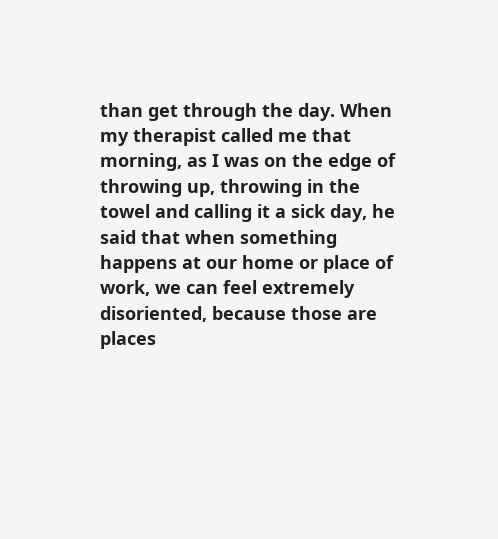than get through the day. When my therapist called me that morning, as I was on the edge of throwing up, throwing in the towel and calling it a sick day, he said that when something happens at our home or place of work, we can feel extremely disoriented, because those are places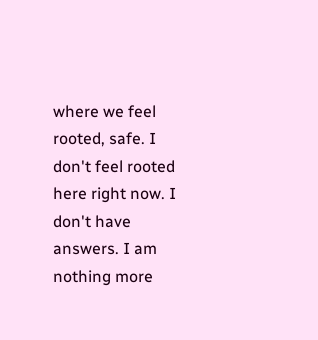where we feel rooted, safe. I don't feel rooted here right now. I don't have answers. I am nothing more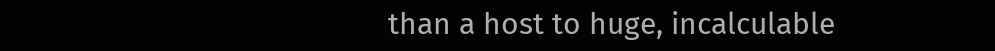than a host to huge, incalculable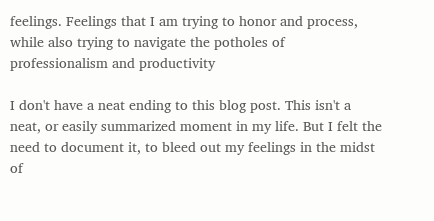feelings. Feelings that I am trying to honor and process, while also trying to navigate the potholes of professionalism and productivity

I don't have a neat ending to this blog post. This isn't a neat, or easily summarized moment in my life. But I felt the need to document it, to bleed out my feelings in the midst of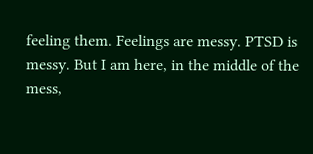feeling them. Feelings are messy. PTSD is messy. But I am here, in the middle of the mess,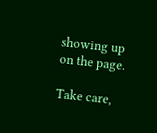showing up on the page.

Take care,